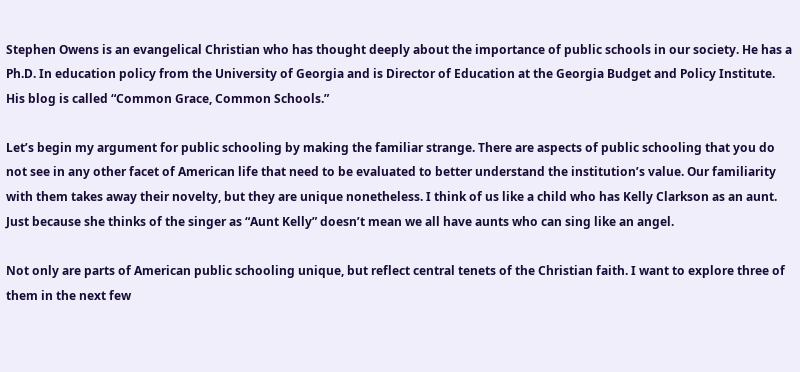Stephen Owens is an evangelical Christian who has thought deeply about the importance of public schools in our society. He has a Ph.D. In education policy from the University of Georgia and is Director of Education at the Georgia Budget and Policy Institute. His blog is called “Common Grace, Common Schools.”

Let’s begin my argument for public schooling by making the familiar strange. There are aspects of public schooling that you do not see in any other facet of American life that need to be evaluated to better understand the institution’s value. Our familiarity with them takes away their novelty, but they are unique nonetheless. I think of us like a child who has Kelly Clarkson as an aunt. Just because she thinks of the singer as “Aunt Kelly” doesn’t mean we all have aunts who can sing like an angel.

Not only are parts of American public schooling unique, but reflect central tenets of the Christian faith. I want to explore three of them in the next few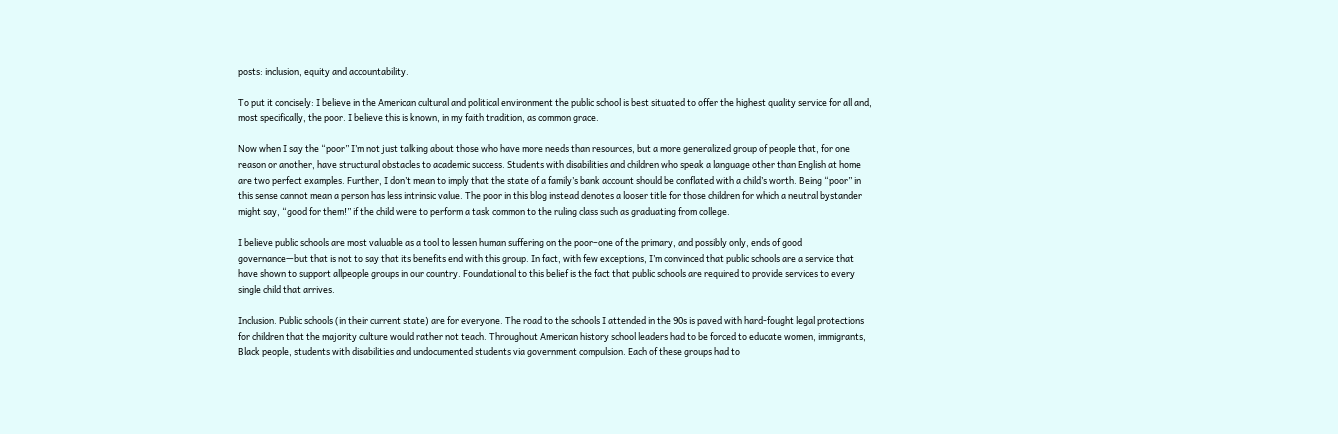posts: inclusion, equity and accountability.

To put it concisely: I believe in the American cultural and political environment the public school is best situated to offer the highest quality service for all and, most specifically, the poor. I believe this is known, in my faith tradition, as common grace.

Now when I say the “poor” I’m not just talking about those who have more needs than resources, but a more generalized group of people that, for one reason or another, have structural obstacles to academic success. Students with disabilities and children who speak a language other than English at home are two perfect examples. Further, I don’t mean to imply that the state of a family’s bank account should be conflated with a child’s worth. Being “poor” in this sense cannot mean a person has less intrinsic value. The poor in this blog instead denotes a looser title for those children for which a neutral bystander might say, “good for them!” if the child were to perform a task common to the ruling class such as graduating from college.

I believe public schools are most valuable as a tool to lessen human suffering on the poor–one of the primary, and possibly only, ends of good governance—but that is not to say that its benefits end with this group. In fact, with few exceptions, I’m convinced that public schools are a service that have shown to support allpeople groups in our country. Foundational to this belief is the fact that public schools are required to provide services to every single child that arrives.

Inclusion. Public schools (in their current state) are for everyone. The road to the schools I attended in the 90s is paved with hard-fought legal protections for children that the majority culture would rather not teach. Throughout American history school leaders had to be forced to educate women, immigrants, Black people, students with disabilities and undocumented students via government compulsion. Each of these groups had to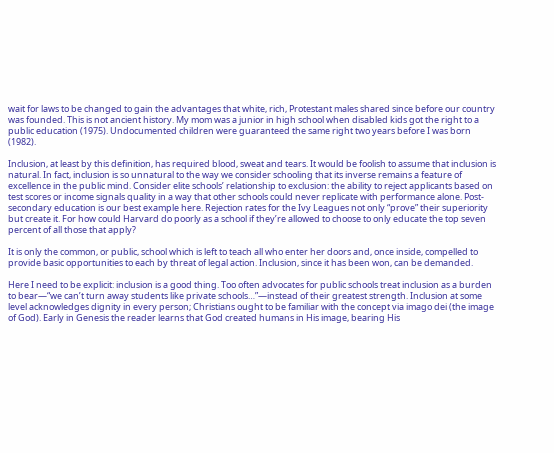wait for laws to be changed to gain the advantages that white, rich, Protestant males shared since before our country was founded. This is not ancient history. My mom was a junior in high school when disabled kids got the right to a public education (1975). Undocumented children were guaranteed the same right two years before I was born (1982).

Inclusion, at least by this definition, has required blood, sweat and tears. It would be foolish to assume that inclusion is natural. In fact, inclusion is so unnatural to the way we consider schooling that its inverse remains a feature of excellence in the public mind. Consider elite schools’ relationship to exclusion: the ability to reject applicants based on test scores or income signals quality in a way that other schools could never replicate with performance alone. Post-secondary education is our best example here. Rejection rates for the Ivy Leagues not only “prove” their superiority but create it. For how could Harvard do poorly as a school if they’re allowed to choose to only educate the top seven percent of all those that apply?

It is only the common, or public, school which is left to teach all who enter her doors and, once inside, compelled to provide basic opportunities to each by threat of legal action. Inclusion, since it has been won, can be demanded.

Here I need to be explicit: inclusion is a good thing. Too often advocates for public schools treat inclusion as a burden to bear—“we can’t turn away students like private schools…”—instead of their greatest strength. Inclusion at some level acknowledges dignity in every person; Christians ought to be familiar with the concept via imago dei (the image of God). Early in Genesis the reader learns that God created humans in His image, bearing His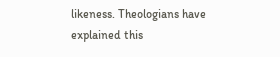likeness. Theologians have explained this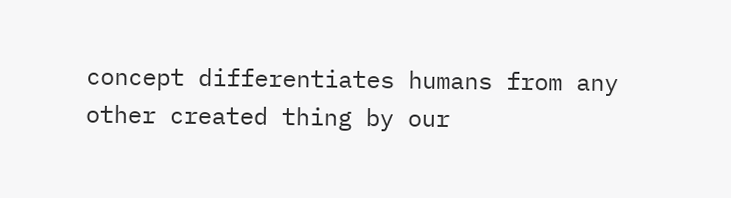concept differentiates humans from any other created thing by our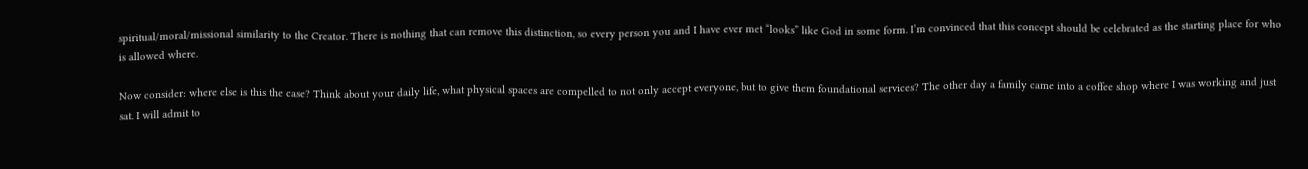spiritual/moral/missional similarity to the Creator. There is nothing that can remove this distinction, so every person you and I have ever met “looks” like God in some form. I’m convinced that this concept should be celebrated as the starting place for who is allowed where.

Now consider: where else is this the case? Think about your daily life, what physical spaces are compelled to not only accept everyone, but to give them foundational services? The other day a family came into a coffee shop where I was working and just sat. I will admit to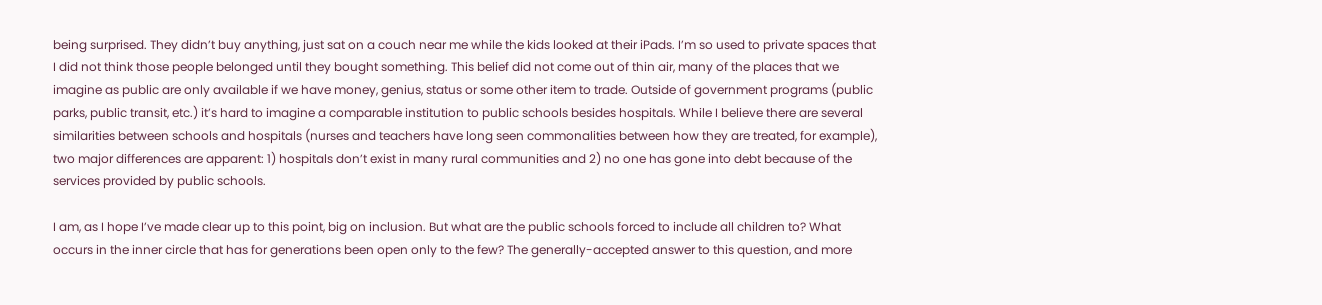being surprised. They didn’t buy anything, just sat on a couch near me while the kids looked at their iPads. I’m so used to private spaces that I did not think those people belonged until they bought something. This belief did not come out of thin air, many of the places that we imagine as public are only available if we have money, genius, status or some other item to trade. Outside of government programs (public parks, public transit, etc.) it’s hard to imagine a comparable institution to public schools besides hospitals. While I believe there are several similarities between schools and hospitals (nurses and teachers have long seen commonalities between how they are treated, for example), two major differences are apparent: 1) hospitals don’t exist in many rural communities and 2) no one has gone into debt because of the services provided by public schools.

I am, as I hope I’ve made clear up to this point, big on inclusion. But what are the public schools forced to include all children to? What occurs in the inner circle that has for generations been open only to the few? The generally-accepted answer to this question, and more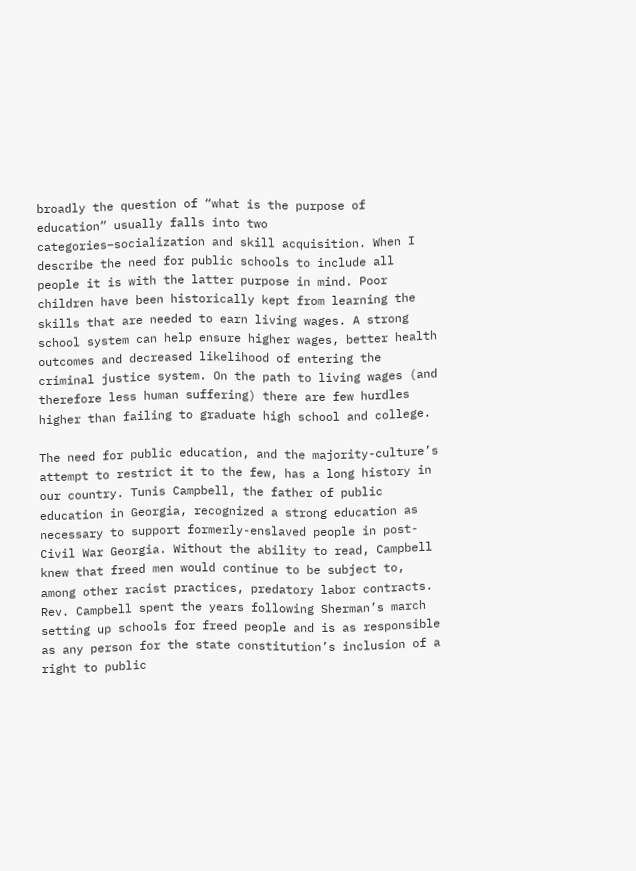broadly the question of “what is the purpose of education” usually falls into two categories–socialization and skill acquisition. When I describe the need for public schools to include all people it is with the latter purpose in mind. Poor children have been historically kept from learning the skills that are needed to earn living wages. A strong school system can help ensure higher wages, better health outcomes and decreased likelihood of entering the criminal justice system. On the path to living wages (and therefore less human suffering) there are few hurdles higher than failing to graduate high school and college.

The need for public education, and the majority-culture’s attempt to restrict it to the few, has a long history in our country. Tunis Campbell, the father of public education in Georgia, recognized a strong education as necessary to support formerly-enslaved people in post-Civil War Georgia. Without the ability to read, Campbell knew that freed men would continue to be subject to, among other racist practices, predatory labor contracts. Rev. Campbell spent the years following Sherman’s march setting up schools for freed people and is as responsible as any person for the state constitution’s inclusion of a right to public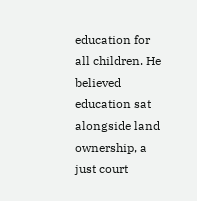education for all children. He believed education sat alongside land ownership, a just court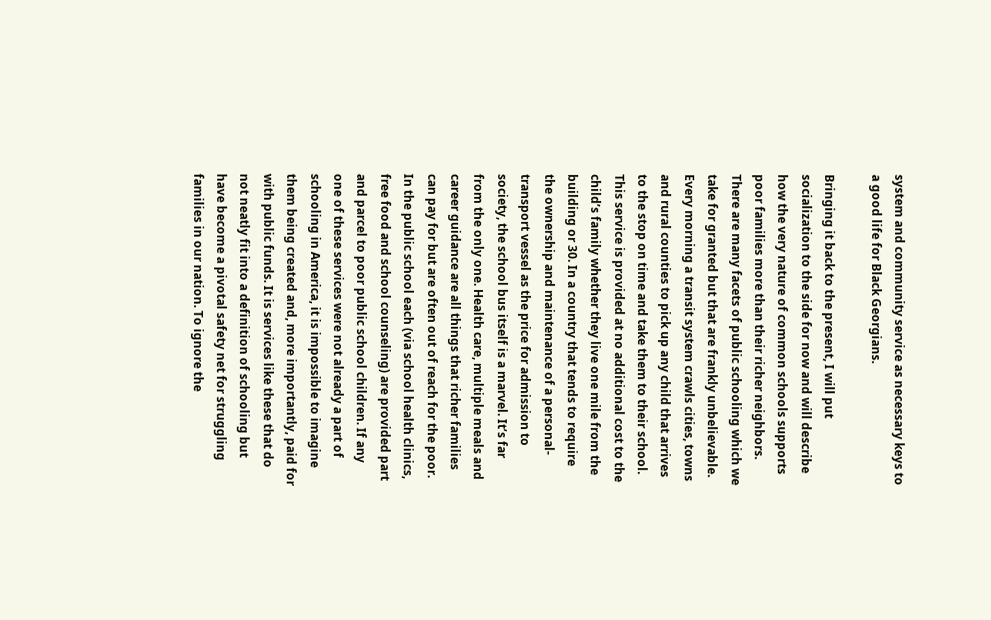system and community service as necessary keys to a good life for Black Georgians.

Bringing it back to the present, I will put socialization to the side for now and will describe how the very nature of common schools supports poor families more than their richer neighbors. There are many facets of public schooling which we take for granted but that are frankly unbelievable. Every morning a transit system crawls cities, towns and rural counties to pick up any child that arrives to the stop on time and take them to their school. This service is provided at no additional cost to the child’s family whether they live one mile from the building or 30. In a country that tends to require the ownership and maintenance of a personal-transport vessel as the price for admission to society, the school bus itself is a marvel. It’s far from the only one. Health care, multiple meals and career guidance are all things that richer families can pay for but are often out of reach for the poor. In the public school each (via school health clinics, free food and school counseling) are provided part and parcel to poor public school children. If any one of these services were not already a part of schooling in America, it is impossible to imagine them being created and, more importantly, paid for with public funds. It is services like these that do not neatly fit into a definition of schooling but have become a pivotal safety net for struggling families in our nation. To ignore the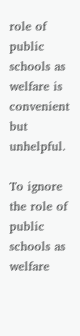role of public schools as welfare is convenient but unhelpful.

To ignore the role of public schools as welfare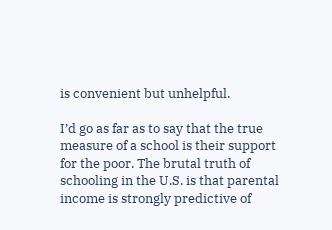is convenient but unhelpful.

I’d go as far as to say that the true measure of a school is their support for the poor. The brutal truth of schooling in the U.S. is that parental income is strongly predictive of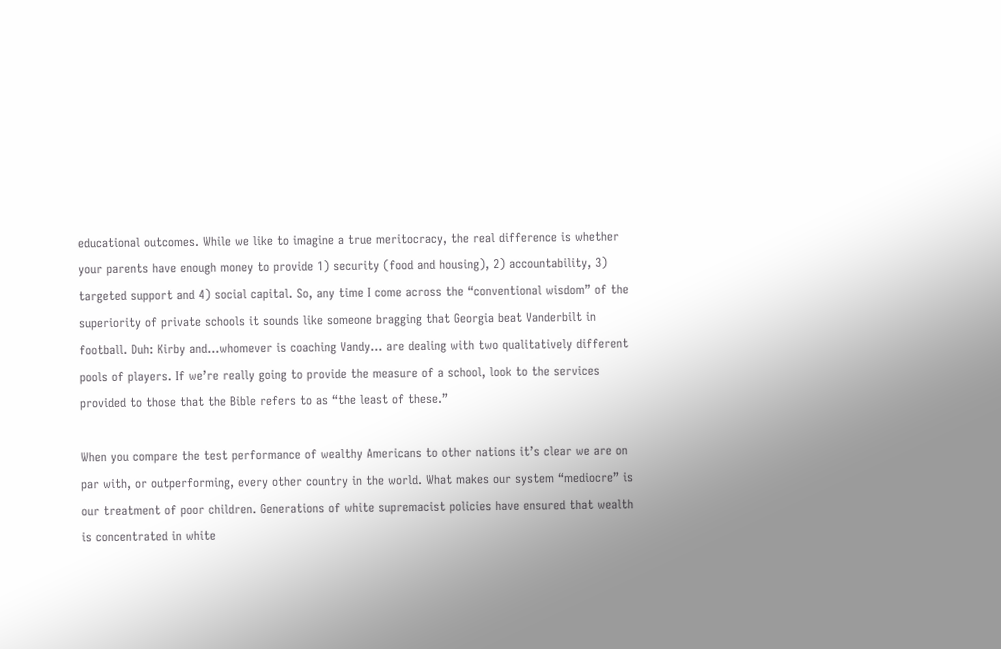educational outcomes. While we like to imagine a true meritocracy, the real difference is whether your parents have enough money to provide 1) security (food and housing), 2) accountability, 3) targeted support and 4) social capital. So, any time I come across the “conventional wisdom” of the superiority of private schools it sounds like someone bragging that Georgia beat Vanderbilt in football. Duh: Kirby and…whomever is coaching Vandy… are dealing with two qualitatively different pools of players. If we’re really going to provide the measure of a school, look to the services provided to those that the Bible refers to as “the least of these.”

When you compare the test performance of wealthy Americans to other nations it’s clear we are on par with, or outperforming, every other country in the world. What makes our system “mediocre” is our treatment of poor children. Generations of white supremacist policies have ensured that wealth is concentrated in white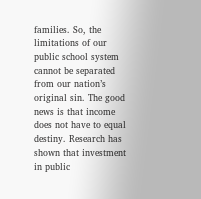families. So, the limitations of our public school system cannot be separated from our nation’s original sin. The good news is that income does not have to equal destiny. Research has shown that investment in public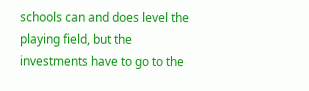schools can and does level the playing field, but the investments have to go to the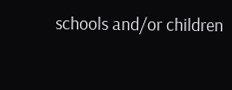schools and/or children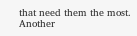that need them the most. Another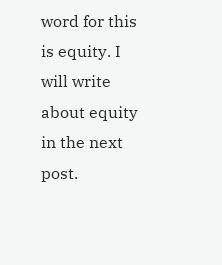word for this is equity. I will write about equity in the next post.